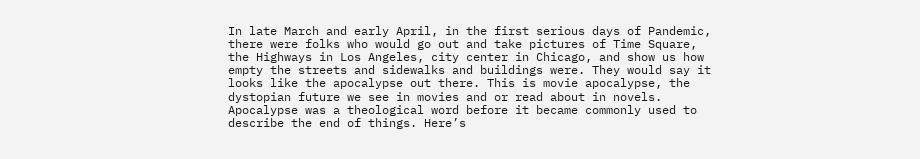In late March and early April, in the first serious days of Pandemic, there were folks who would go out and take pictures of Time Square, the Highways in Los Angeles, city center in Chicago, and show us how empty the streets and sidewalks and buildings were. They would say it looks like the apocalypse out there. This is movie apocalypse, the dystopian future we see in movies and or read about in novels. Apocalypse was a theological word before it became commonly used to describe the end of things. Here’s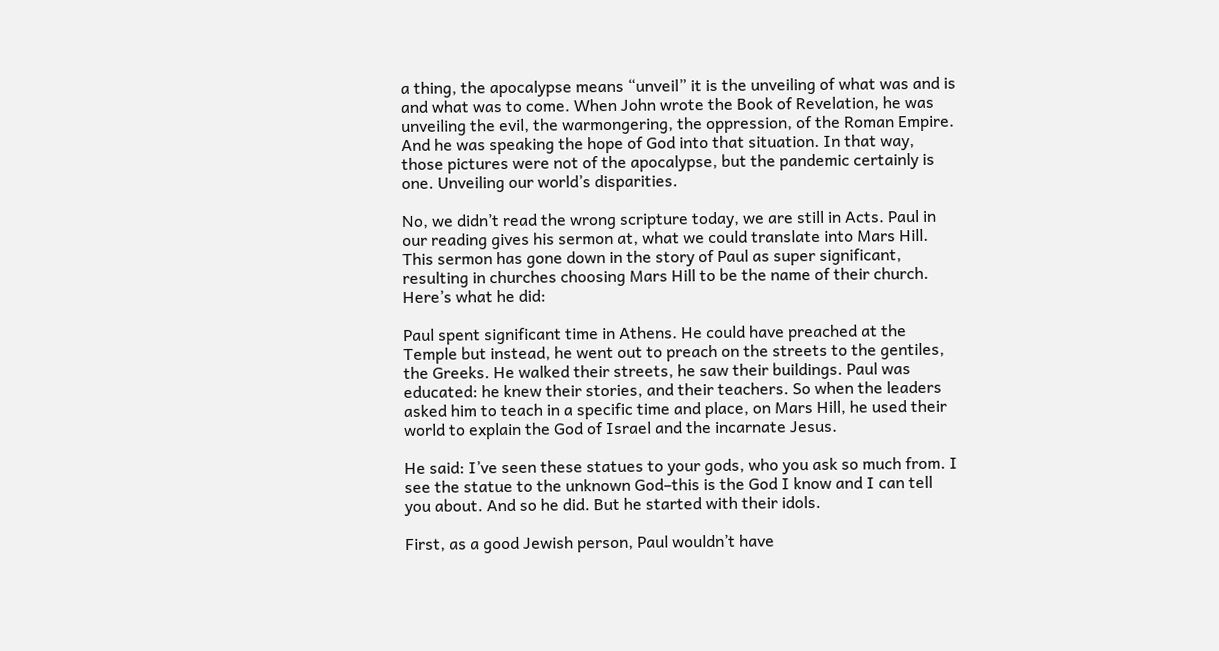a thing, the apocalypse means “unveil” it is the unveiling of what was and is and what was to come. When John wrote the Book of Revelation, he was unveiling the evil, the warmongering, the oppression, of the Roman Empire. And he was speaking the hope of God into that situation. In that way, those pictures were not of the apocalypse, but the pandemic certainly is one. Unveiling our world’s disparities.

No, we didn’t read the wrong scripture today, we are still in Acts. Paul in our reading gives his sermon at, what we could translate into Mars Hill. This sermon has gone down in the story of Paul as super significant, resulting in churches choosing Mars Hill to be the name of their church. Here’s what he did:

Paul spent significant time in Athens. He could have preached at the Temple but instead, he went out to preach on the streets to the gentiles, the Greeks. He walked their streets, he saw their buildings. Paul was educated: he knew their stories, and their teachers. So when the leaders asked him to teach in a specific time and place, on Mars Hill, he used their world to explain the God of Israel and the incarnate Jesus.

He said: I’ve seen these statues to your gods, who you ask so much from. I see the statue to the unknown God–this is the God I know and I can tell you about. And so he did. But he started with their idols.

First, as a good Jewish person, Paul wouldn’t have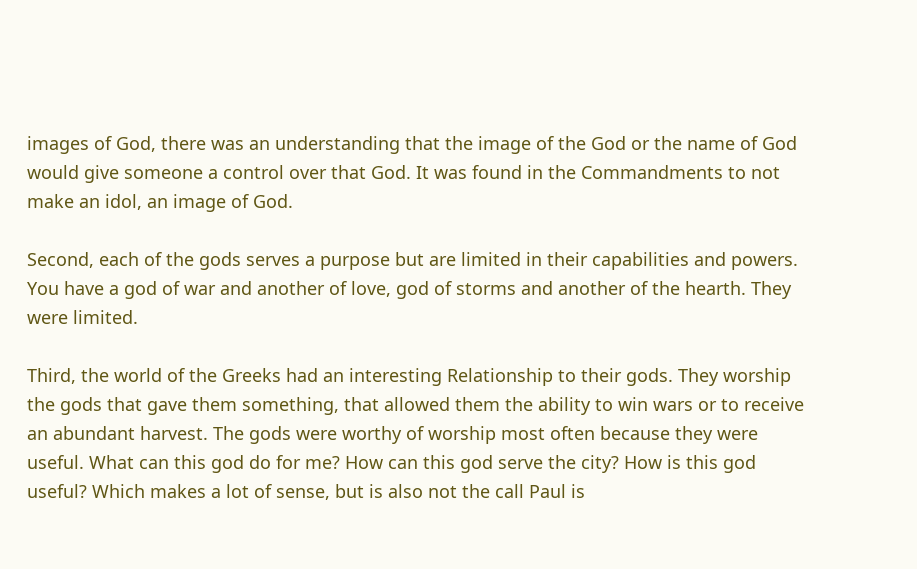images of God, there was an understanding that the image of the God or the name of God would give someone a control over that God. It was found in the Commandments to not make an idol, an image of God.

Second, each of the gods serves a purpose but are limited in their capabilities and powers. You have a god of war and another of love, god of storms and another of the hearth. They were limited.

Third, the world of the Greeks had an interesting Relationship to their gods. They worship the gods that gave them something, that allowed them the ability to win wars or to receive an abundant harvest. The gods were worthy of worship most often because they were useful. What can this god do for me? How can this god serve the city? How is this god useful? Which makes a lot of sense, but is also not the call Paul is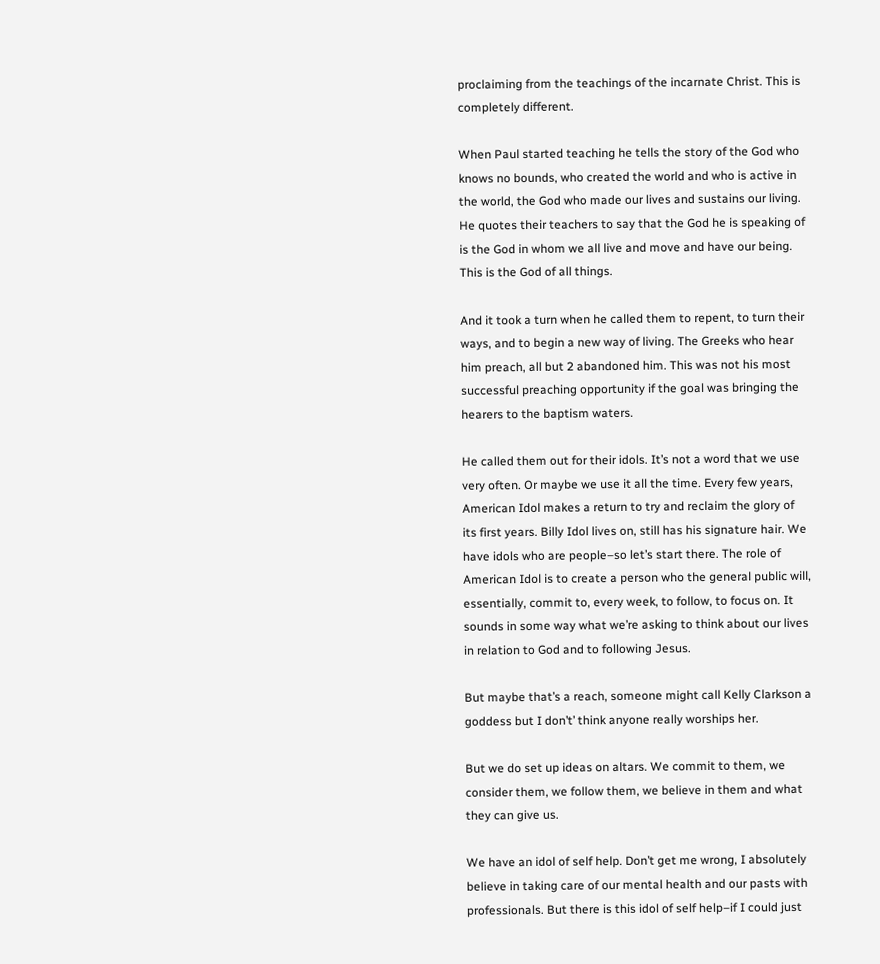proclaiming from the teachings of the incarnate Christ. This is completely different.

When Paul started teaching he tells the story of the God who knows no bounds, who created the world and who is active in the world, the God who made our lives and sustains our living. He quotes their teachers to say that the God he is speaking of is the God in whom we all live and move and have our being. This is the God of all things.

And it took a turn when he called them to repent, to turn their ways, and to begin a new way of living. The Greeks who hear him preach, all but 2 abandoned him. This was not his most successful preaching opportunity if the goal was bringing the hearers to the baptism waters.

He called them out for their idols. It’s not a word that we use very often. Or maybe we use it all the time. Every few years, American Idol makes a return to try and reclaim the glory of its first years. Billy Idol lives on, still has his signature hair. We have idols who are people–so let’s start there. The role of American Idol is to create a person who the general public will, essentially, commit to, every week, to follow, to focus on. It sounds in some way what we’re asking to think about our lives in relation to God and to following Jesus.

But maybe that’s a reach, someone might call Kelly Clarkson a goddess but I don’t’ think anyone really worships her.

But we do set up ideas on altars. We commit to them, we consider them, we follow them, we believe in them and what they can give us.

We have an idol of self help. Don’t get me wrong, I absolutely believe in taking care of our mental health and our pasts with professionals. But there is this idol of self help–if I could just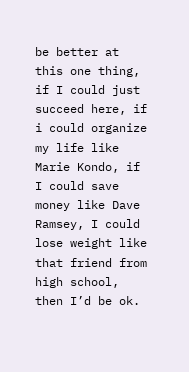be better at this one thing, if I could just succeed here, if i could organize my life like Marie Kondo, if I could save money like Dave Ramsey, I could lose weight like that friend from high school, then I’d be ok.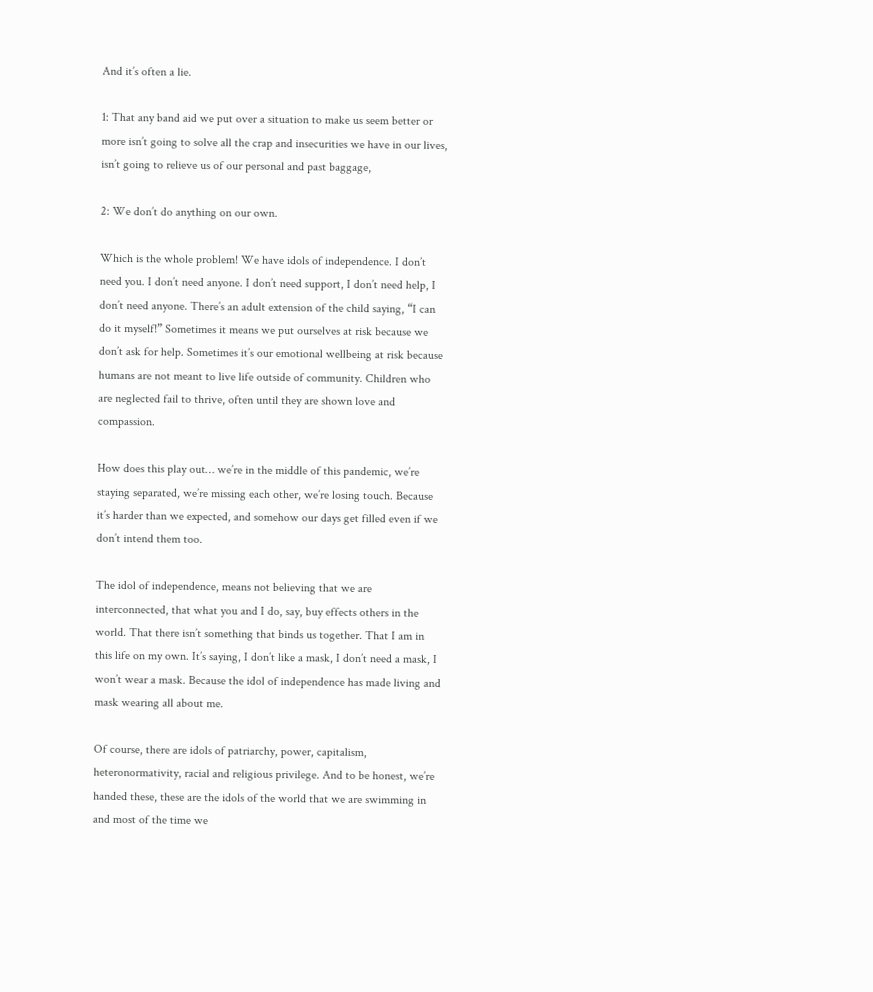And it’s often a lie.

1: That any band aid we put over a situation to make us seem better or more isn’t going to solve all the crap and insecurities we have in our lives, isn’t going to relieve us of our personal and past baggage,

2: We don’t do anything on our own.

Which is the whole problem! We have idols of independence. I don’t need you. I don’t need anyone. I don’t need support, I don’t need help, I don’t need anyone. There’s an adult extension of the child saying, “I can do it myself!” Sometimes it means we put ourselves at risk because we don’t ask for help. Sometimes it’s our emotional wellbeing at risk because humans are not meant to live life outside of community. Children who are neglected fail to thrive, often until they are shown love and compassion.

How does this play out… we’re in the middle of this pandemic, we’re staying separated, we’re missing each other, we’re losing touch. Because it’s harder than we expected, and somehow our days get filled even if we don’t intend them too.

The idol of independence, means not believing that we are interconnected, that what you and I do, say, buy effects others in the world. That there isn’t something that binds us together. That I am in this life on my own. It’s saying, I don’t like a mask, I don’t need a mask, I won’t wear a mask. Because the idol of independence has made living and mask wearing all about me.

Of course, there are idols of patriarchy, power, capitalism, heteronormativity, racial and religious privilege. And to be honest, we’re handed these, these are the idols of the world that we are swimming in and most of the time we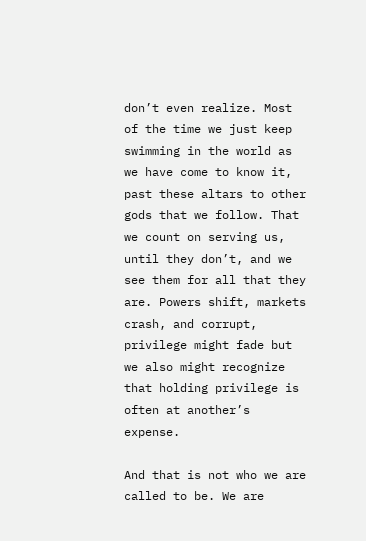don’t even realize. Most of the time we just keep swimming in the world as we have come to know it, past these altars to other gods that we follow. That we count on serving us, until they don’t, and we see them for all that they are. Powers shift, markets crash, and corrupt, privilege might fade but we also might recognize that holding privilege is often at another’s expense.

And that is not who we are called to be. We are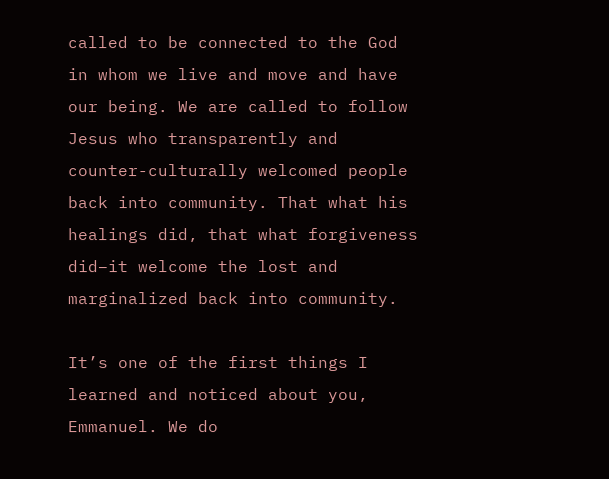called to be connected to the God in whom we live and move and have our being. We are called to follow Jesus who transparently and counter-culturally welcomed people back into community. That what his healings did, that what forgiveness did–it welcome the lost and marginalized back into community.

It’s one of the first things I learned and noticed about you, Emmanuel. We do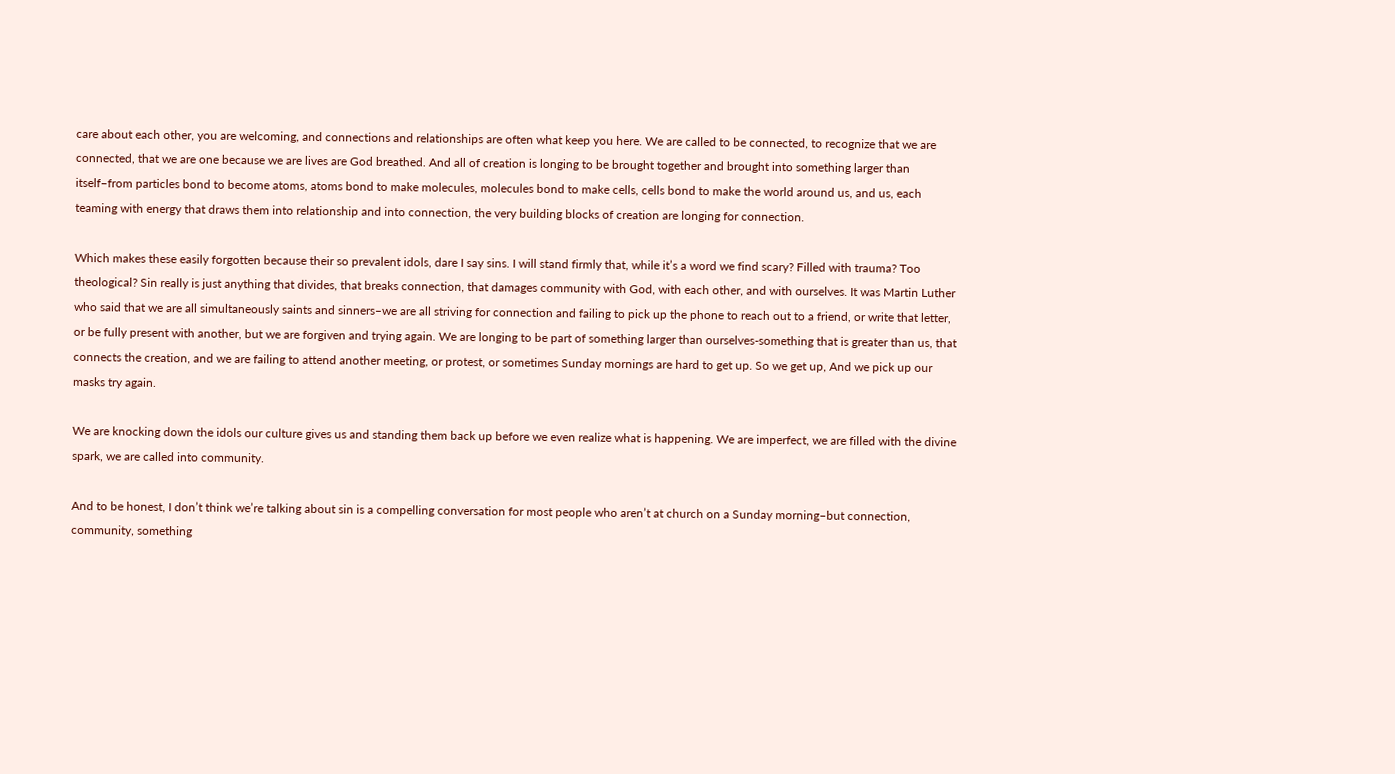care about each other, you are welcoming, and connections and relationships are often what keep you here. We are called to be connected, to recognize that we are connected, that we are one because we are lives are God breathed. And all of creation is longing to be brought together and brought into something larger than itself–from particles bond to become atoms, atoms bond to make molecules, molecules bond to make cells, cells bond to make the world around us, and us, each teaming with energy that draws them into relationship and into connection, the very building blocks of creation are longing for connection.

Which makes these easily forgotten because their so prevalent idols, dare I say sins. I will stand firmly that, while it’s a word we find scary? Filled with trauma? Too theological? Sin really is just anything that divides, that breaks connection, that damages community with God, with each other, and with ourselves. It was Martin Luther who said that we are all simultaneously saints and sinners–we are all striving for connection and failing to pick up the phone to reach out to a friend, or write that letter, or be fully present with another, but we are forgiven and trying again. We are longing to be part of something larger than ourselves-something that is greater than us, that connects the creation, and we are failing to attend another meeting, or protest, or sometimes Sunday mornings are hard to get up. So we get up, And we pick up our masks try again.

We are knocking down the idols our culture gives us and standing them back up before we even realize what is happening. We are imperfect, we are filled with the divine spark, we are called into community.

And to be honest, I don’t think we’re talking about sin is a compelling conversation for most people who aren’t at church on a Sunday morning–but connection, community, something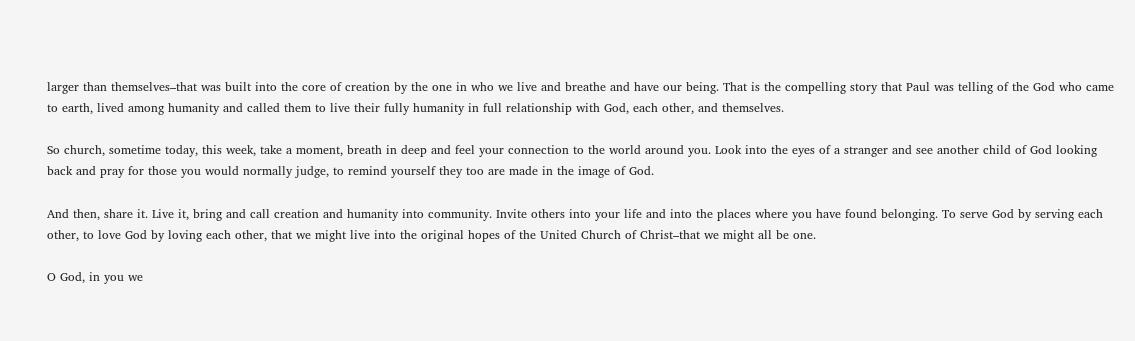larger than themselves–that was built into the core of creation by the one in who we live and breathe and have our being. That is the compelling story that Paul was telling of the God who came to earth, lived among humanity and called them to live their fully humanity in full relationship with God, each other, and themselves.

So church, sometime today, this week, take a moment, breath in deep and feel your connection to the world around you. Look into the eyes of a stranger and see another child of God looking back and pray for those you would normally judge, to remind yourself they too are made in the image of God.

And then, share it. Live it, bring and call creation and humanity into community. Invite others into your life and into the places where you have found belonging. To serve God by serving each other, to love God by loving each other, that we might live into the original hopes of the United Church of Christ–that we might all be one.

O God, in you we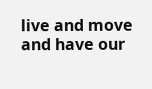live and move and have our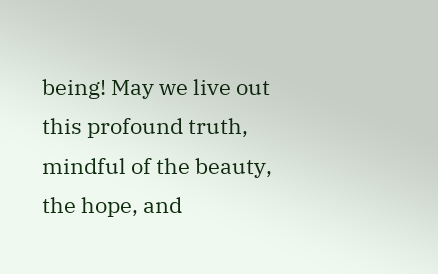being! May we live out this profound truth, mindful of the beauty, the hope, and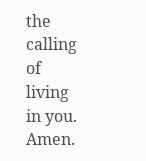the calling of living in you. Amen.